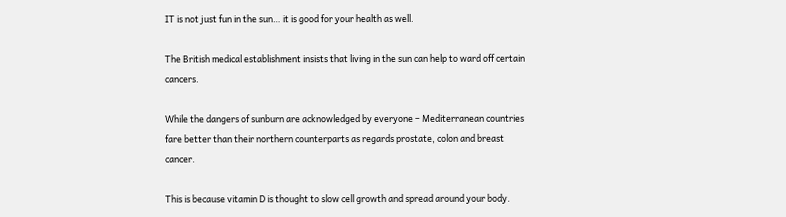IT is not just fun in the sun… it is good for your health as well.

The British medical establishment insists that living in the sun can help to ward off certain cancers.

While the dangers of sunburn are acknowledged by everyone – Mediterranean countries fare better than their northern counterparts as regards prostate, colon and breast cancer.

This is because vitamin D is thought to slow cell growth and spread around your body.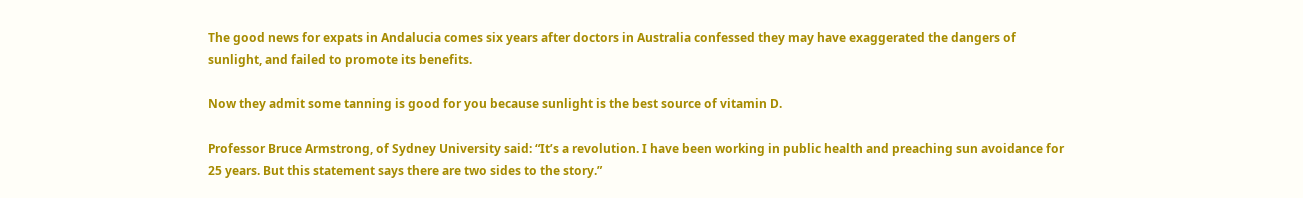The good news for expats in Andalucia comes six years after doctors in Australia confessed they may have exaggerated the dangers of sunlight, and failed to promote its benefits.

Now they admit some tanning is good for you because sunlight is the best source of vitamin D.

Professor Bruce Armstrong, of Sydney University said: “It’s a revolution. I have been working in public health and preaching sun avoidance for 25 years. But this statement says there are two sides to the story.”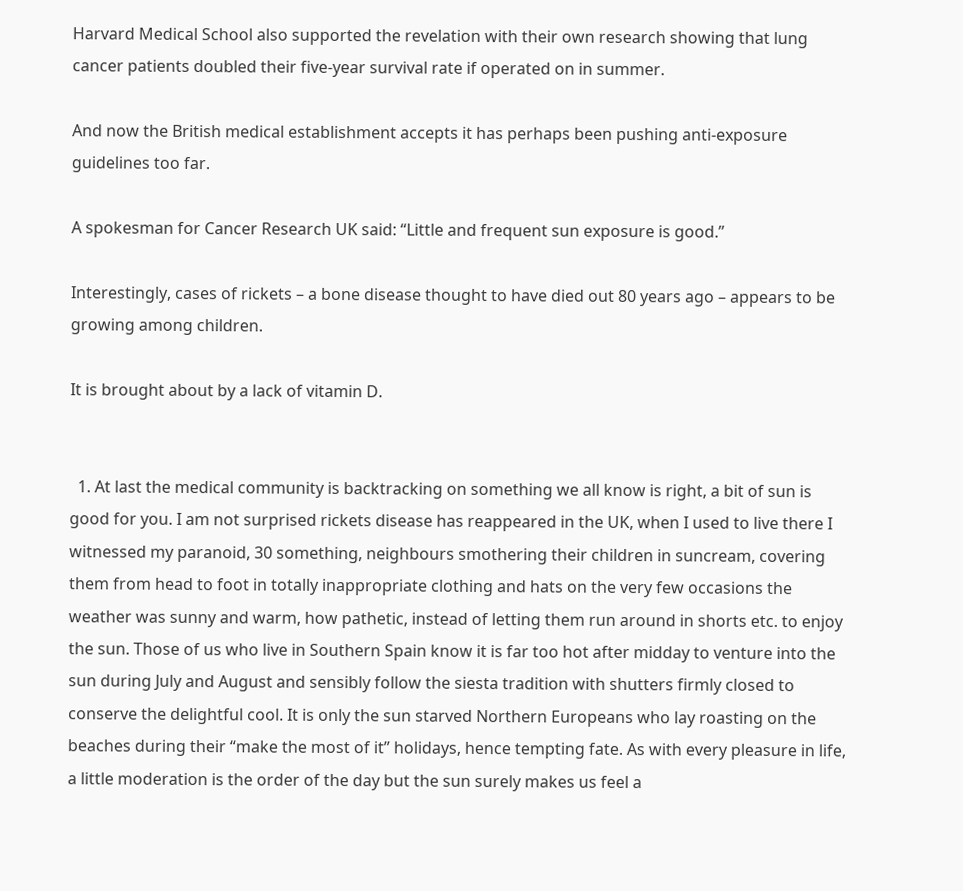Harvard Medical School also supported the revelation with their own research showing that lung cancer patients doubled their five-year survival rate if operated on in summer.

And now the British medical establishment accepts it has perhaps been pushing anti-exposure guidelines too far.

A spokesman for Cancer Research UK said: “Little and frequent sun exposure is good.”

Interestingly, cases of rickets – a bone disease thought to have died out 80 years ago – appears to be growing among children.

It is brought about by a lack of vitamin D.


  1. At last the medical community is backtracking on something we all know is right, a bit of sun is good for you. I am not surprised rickets disease has reappeared in the UK, when I used to live there I witnessed my paranoid, 30 something, neighbours smothering their children in suncream, covering them from head to foot in totally inappropriate clothing and hats on the very few occasions the weather was sunny and warm, how pathetic, instead of letting them run around in shorts etc. to enjoy the sun. Those of us who live in Southern Spain know it is far too hot after midday to venture into the sun during July and August and sensibly follow the siesta tradition with shutters firmly closed to conserve the delightful cool. It is only the sun starved Northern Europeans who lay roasting on the beaches during their “make the most of it” holidays, hence tempting fate. As with every pleasure in life, a little moderation is the order of the day but the sun surely makes us feel a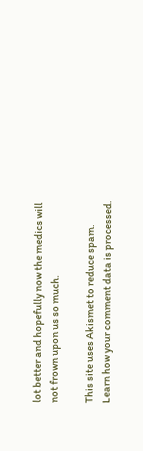lot better and hopefully now the medics will not frown upon us so much.

This site uses Akismet to reduce spam. Learn how your comment data is processed.